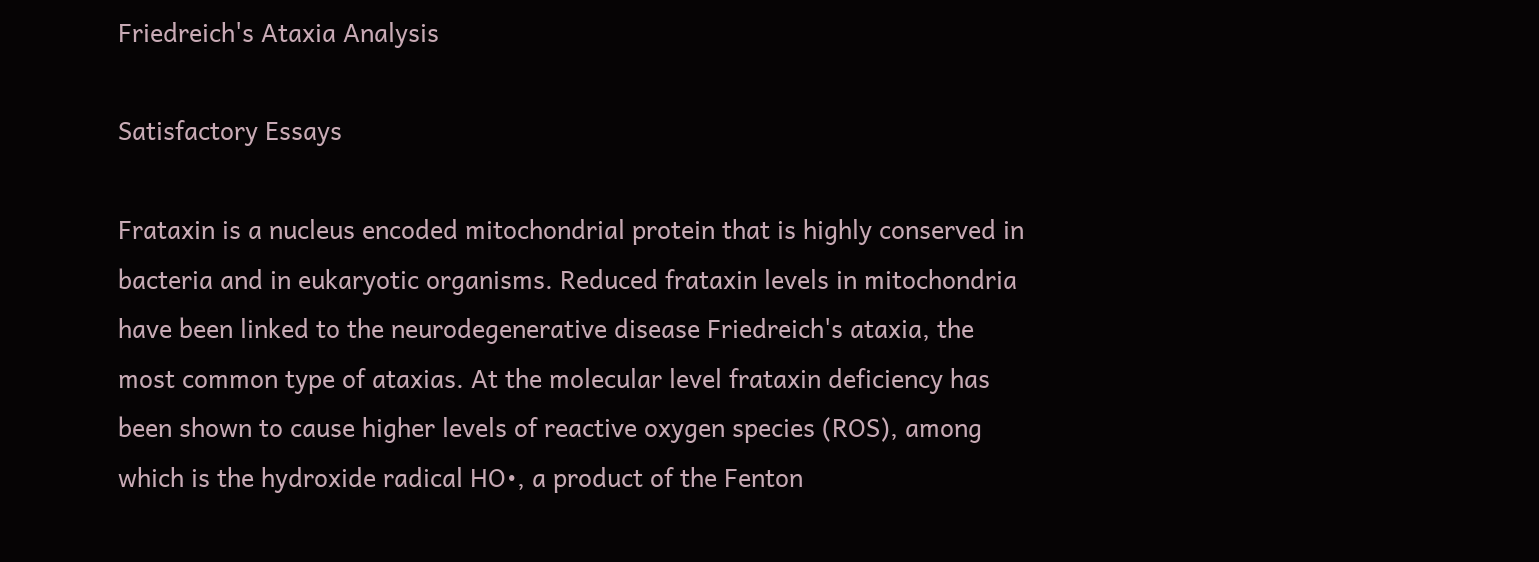Friedreich's Ataxia Analysis

Satisfactory Essays

Frataxin is a nucleus encoded mitochondrial protein that is highly conserved in bacteria and in eukaryotic organisms. Reduced frataxin levels in mitochondria have been linked to the neurodegenerative disease Friedreich's ataxia, the most common type of ataxias. At the molecular level frataxin deficiency has been shown to cause higher levels of reactive oxygen species (ROS), among which is the hydroxide radical HO•, a product of the Fenton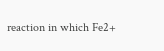reaction in which Fe2+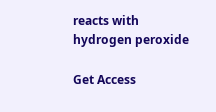reacts with hydrogen peroxide

Get Access